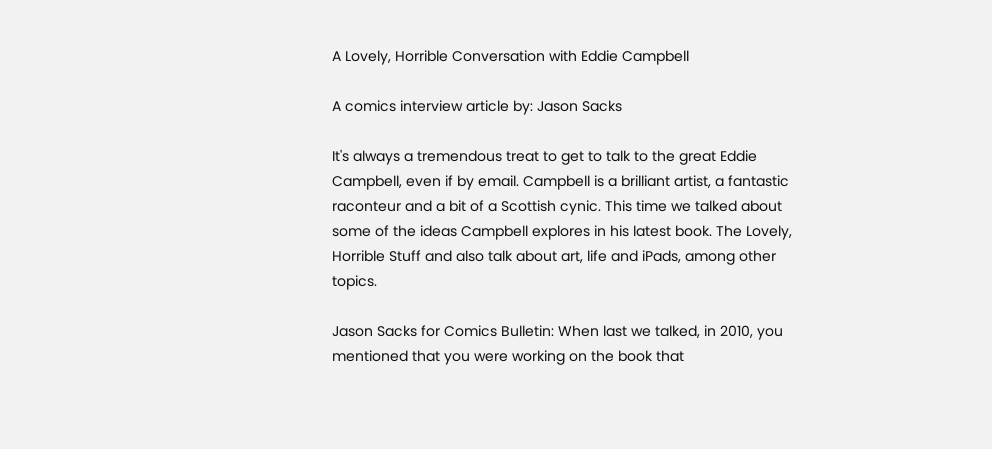A Lovely, Horrible Conversation with Eddie Campbell

A comics interview article by: Jason Sacks

It's always a tremendous treat to get to talk to the great Eddie Campbell, even if by email. Campbell is a brilliant artist, a fantastic raconteur and a bit of a Scottish cynic. This time we talked about some of the ideas Campbell explores in his latest book. The Lovely, Horrible Stuff and also talk about art, life and iPads, among other topics.

Jason Sacks for Comics Bulletin: When last we talked, in 2010, you mentioned that you were working on the book that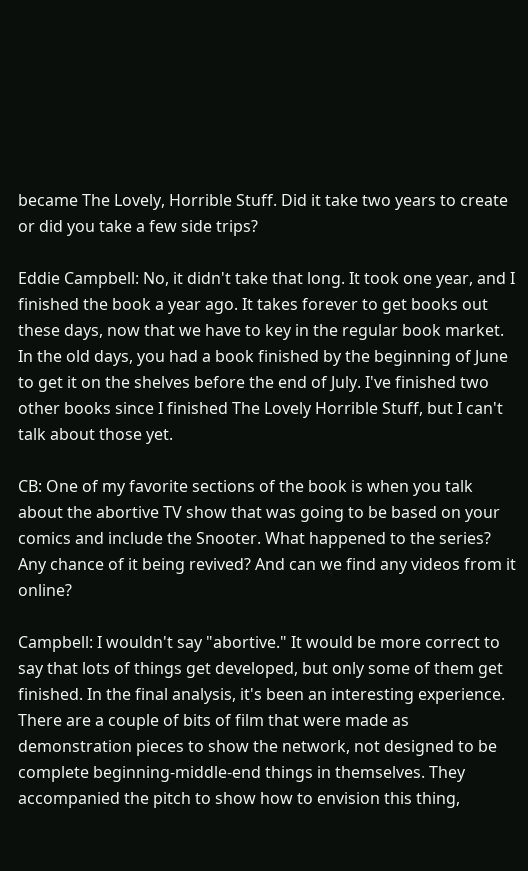became The Lovely, Horrible Stuff. Did it take two years to create or did you take a few side trips?

Eddie Campbell: No, it didn't take that long. It took one year, and I finished the book a year ago. It takes forever to get books out these days, now that we have to key in the regular book market. In the old days, you had a book finished by the beginning of June to get it on the shelves before the end of July. I've finished two other books since I finished The Lovely Horrible Stuff, but I can't talk about those yet.

CB: One of my favorite sections of the book is when you talk about the abortive TV show that was going to be based on your comics and include the Snooter. What happened to the series? Any chance of it being revived? And can we find any videos from it online?

Campbell: I wouldn't say "abortive." It would be more correct to say that lots of things get developed, but only some of them get finished. In the final analysis, it's been an interesting experience. There are a couple of bits of film that were made as demonstration pieces to show the network, not designed to be complete beginning-middle-end things in themselves. They accompanied the pitch to show how to envision this thing,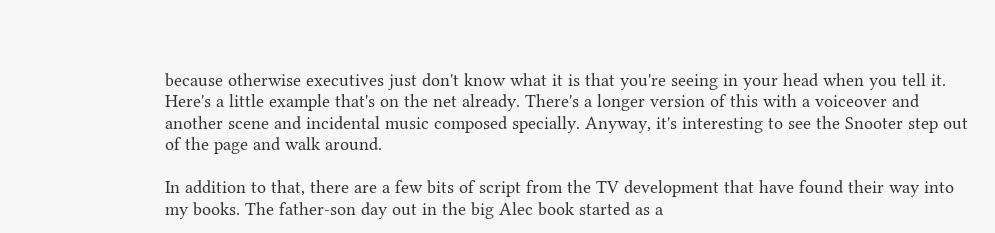because otherwise executives just don't know what it is that you're seeing in your head when you tell it. Here's a little example that's on the net already. There's a longer version of this with a voiceover and another scene and incidental music composed specially. Anyway, it's interesting to see the Snooter step out of the page and walk around.

In addition to that, there are a few bits of script from the TV development that have found their way into my books. The father-son day out in the big Alec book started as a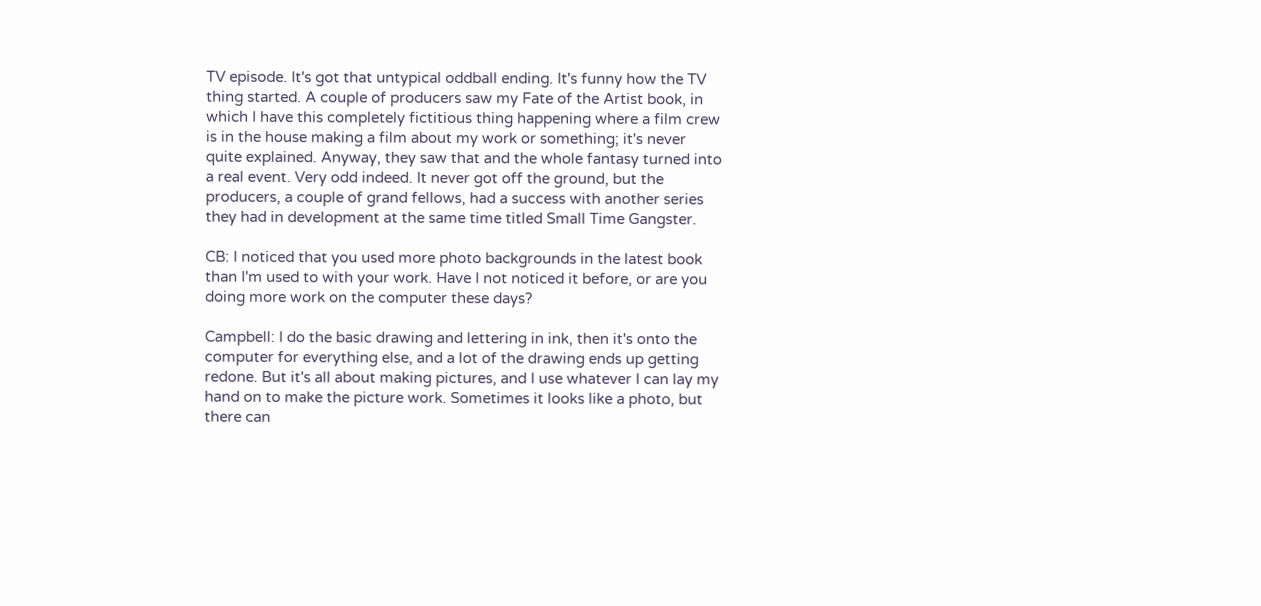TV episode. It's got that untypical oddball ending. It's funny how the TV thing started. A couple of producers saw my Fate of the Artist book, in which I have this completely fictitious thing happening where a film crew is in the house making a film about my work or something; it's never quite explained. Anyway, they saw that and the whole fantasy turned into a real event. Very odd indeed. It never got off the ground, but the producers, a couple of grand fellows, had a success with another series they had in development at the same time titled Small Time Gangster.

CB: I noticed that you used more photo backgrounds in the latest book than I'm used to with your work. Have I not noticed it before, or are you doing more work on the computer these days?

Campbell: I do the basic drawing and lettering in ink, then it's onto the computer for everything else, and a lot of the drawing ends up getting redone. But it's all about making pictures, and I use whatever I can lay my hand on to make the picture work. Sometimes it looks like a photo, but there can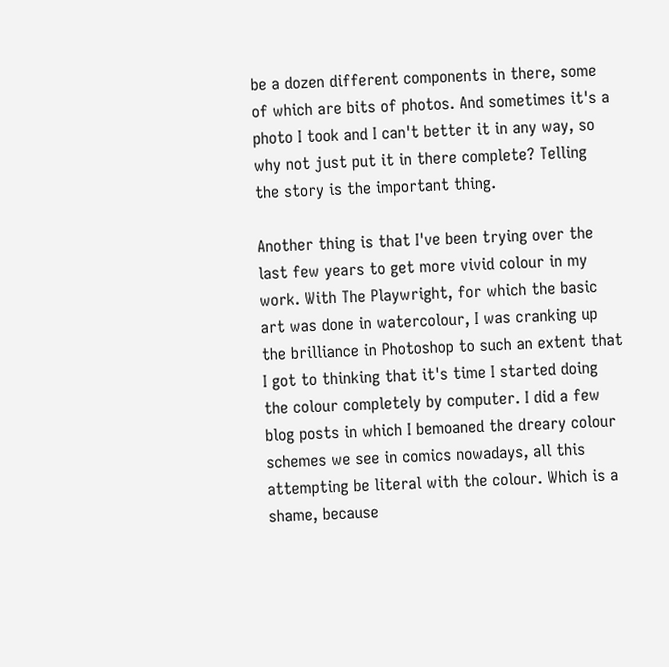be a dozen different components in there, some of which are bits of photos. And sometimes it's a photo I took and I can't better it in any way, so why not just put it in there complete? Telling the story is the important thing.

Another thing is that I've been trying over the last few years to get more vivid colour in my work. With The Playwright, for which the basic art was done in watercolour, I was cranking up the brilliance in Photoshop to such an extent that I got to thinking that it's time I started doing the colour completely by computer. I did a few blog posts in which I bemoaned the dreary colour schemes we see in comics nowadays, all this attempting be literal with the colour. Which is a shame, because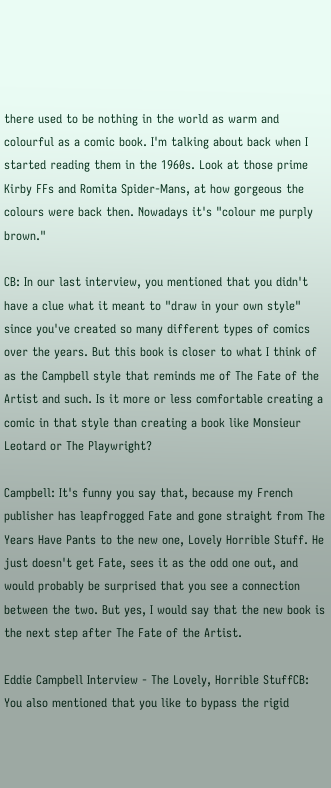there used to be nothing in the world as warm and colourful as a comic book. I'm talking about back when I started reading them in the 1960s. Look at those prime Kirby FFs and Romita Spider-Mans, at how gorgeous the colours were back then. Nowadays it's "colour me purply brown."

CB: In our last interview, you mentioned that you didn't have a clue what it meant to "draw in your own style" since you've created so many different types of comics over the years. But this book is closer to what I think of as the Campbell style that reminds me of The Fate of the Artist and such. Is it more or less comfortable creating a comic in that style than creating a book like Monsieur Leotard or The Playwright?

Campbell: It's funny you say that, because my French publisher has leapfrogged Fate and gone straight from The Years Have Pants to the new one, Lovely Horrible Stuff. He just doesn't get Fate, sees it as the odd one out, and would probably be surprised that you see a connection between the two. But yes, I would say that the new book is the next step after The Fate of the Artist.

Eddie Campbell Interview - The Lovely, Horrible StuffCB: You also mentioned that you like to bypass the rigid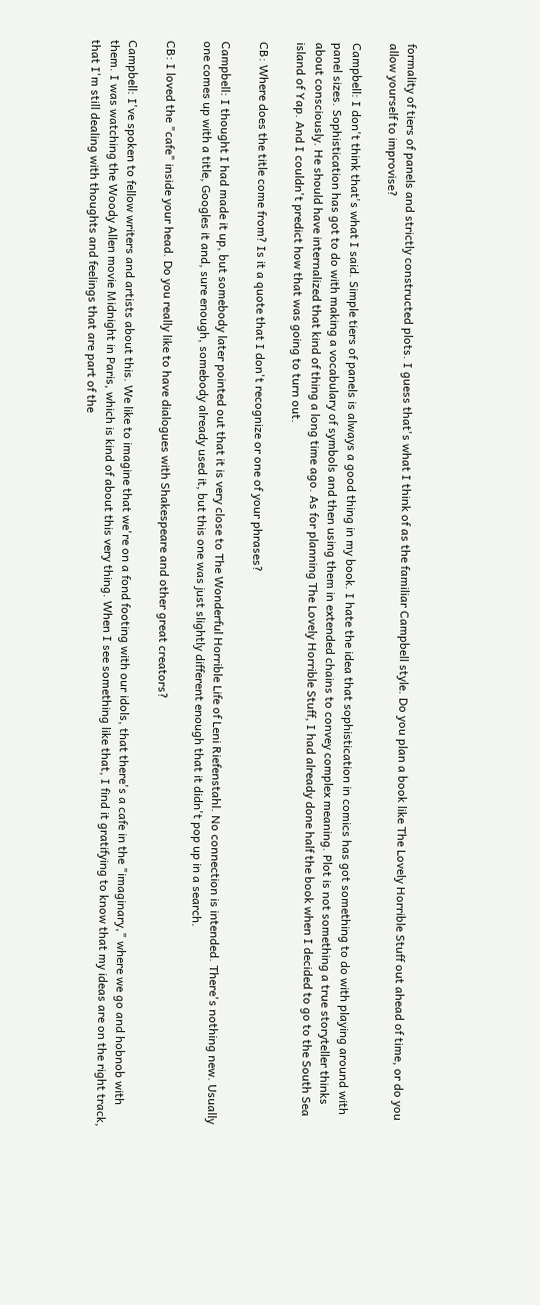formality of tiers of panels and strictly constructed plots. I guess that's what I think of as the familiar Campbell style. Do you plan a book like The Lovely Horrible Stuff out ahead of time, or do you allow yourself to improvise?

Campbell: I don't think that's what I said. Simple tiers of panels is always a good thing in my book. I hate the idea that sophistication in comics has got something to do with playing around with panel sizes. Sophistication has got to do with making a vocabulary of symbols and then using them in extended chains to convey complex meaning. Plot is not something a true storyteller thinks about consciously. He should have internalized that kind of thing a long time ago. As for planning The Lovely Horrible Stuff, I had already done half the book when I decided to go to the South Sea island of Yap. And I couldn't predict how that was going to turn out.

CB: Where does the title come from? Is it a quote that I don't recognize or one of your phrases?

Campbell: I thought I had made it up, but somebody later pointed out that it is very close to The Wonderful Horrible Life of Leni Riefenstahl. No connection is intended. There's nothing new. Usually one comes up with a title, Googles it and, sure enough, somebody already used it, but this one was just slightly different enough that it didn't pop up in a search.

CB: I loved the "cafe" inside your head. Do you really like to have dialogues with Shakespeare and other great creators?

Campbell: I've spoken to fellow writers and artists about this. We like to imagine that we're on a fond footing with our idols, that there's a cafe in the "imaginary," where we go and hobnob with them. I was watching the Woody Allen movie Midnight in Paris, which is kind of about this very thing. When I see something like that, I find it gratifying to know that my ideas are on the right track, that I'm still dealing with thoughts and feelings that are part of the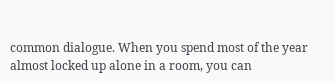common dialogue. When you spend most of the year almost locked up alone in a room, you can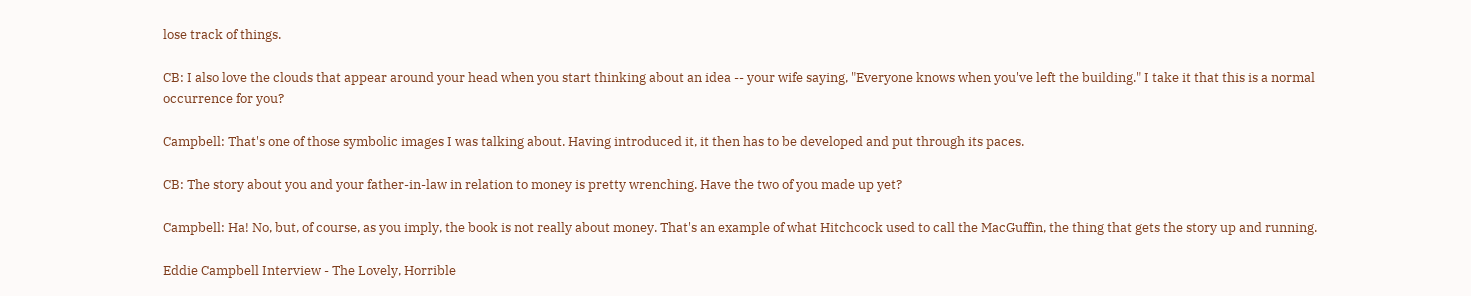lose track of things.

CB: I also love the clouds that appear around your head when you start thinking about an idea -- your wife saying, "Everyone knows when you've left the building." I take it that this is a normal occurrence for you?

Campbell: That's one of those symbolic images I was talking about. Having introduced it, it then has to be developed and put through its paces.

CB: The story about you and your father-in-law in relation to money is pretty wrenching. Have the two of you made up yet?

Campbell: Ha! No, but, of course, as you imply, the book is not really about money. That's an example of what Hitchcock used to call the MacGuffin, the thing that gets the story up and running.

Eddie Campbell Interview - The Lovely, Horrible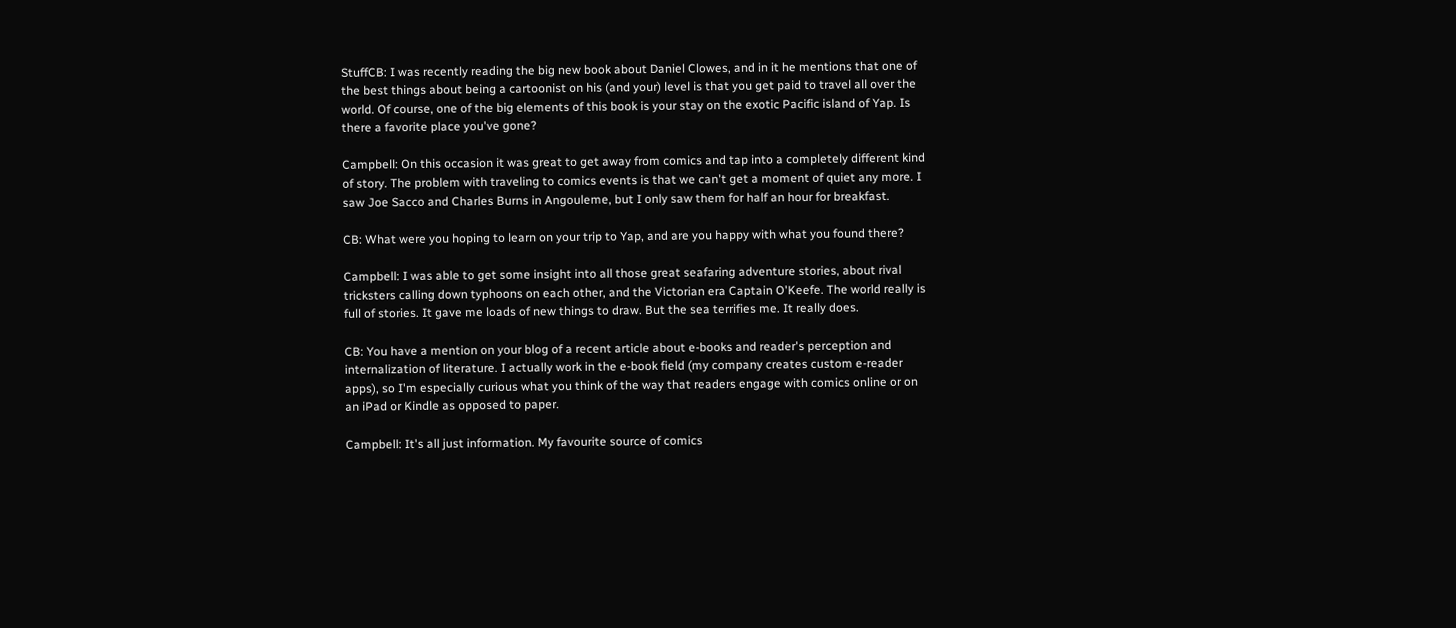StuffCB: I was recently reading the big new book about Daniel Clowes, and in it he mentions that one of the best things about being a cartoonist on his (and your) level is that you get paid to travel all over the world. Of course, one of the big elements of this book is your stay on the exotic Pacific island of Yap. Is there a favorite place you've gone?

Campbell: On this occasion it was great to get away from comics and tap into a completely different kind of story. The problem with traveling to comics events is that we can't get a moment of quiet any more. I saw Joe Sacco and Charles Burns in Angouleme, but I only saw them for half an hour for breakfast.

CB: What were you hoping to learn on your trip to Yap, and are you happy with what you found there?

Campbell: I was able to get some insight into all those great seafaring adventure stories, about rival tricksters calling down typhoons on each other, and the Victorian era Captain O'Keefe. The world really is full of stories. It gave me loads of new things to draw. But the sea terrifies me. It really does.

CB: You have a mention on your blog of a recent article about e-books and reader's perception and internalization of literature. I actually work in the e-book field (my company creates custom e-reader apps), so I'm especially curious what you think of the way that readers engage with comics online or on an iPad or Kindle as opposed to paper.

Campbell: It's all just information. My favourite source of comics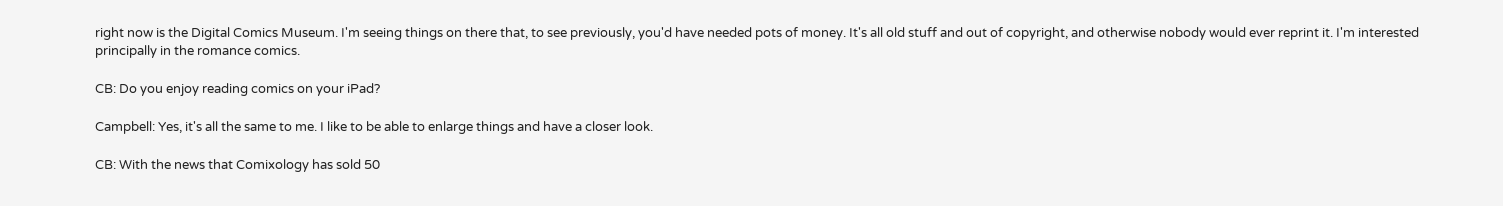right now is the Digital Comics Museum. I'm seeing things on there that, to see previously, you'd have needed pots of money. It's all old stuff and out of copyright, and otherwise nobody would ever reprint it. I'm interested principally in the romance comics.

CB: Do you enjoy reading comics on your iPad?

Campbell: Yes, it's all the same to me. I like to be able to enlarge things and have a closer look.

CB: With the news that Comixology has sold 50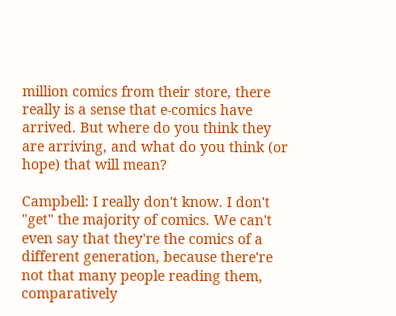million comics from their store, there really is a sense that e-comics have arrived. But where do you think they are arriving, and what do you think (or hope) that will mean?

Campbell: I really don't know. I don't "get" the majority of comics. We can't even say that they're the comics of a different generation, because there're not that many people reading them, comparatively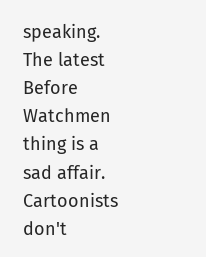speaking. The latest Before Watchmen thing is a sad affair. Cartoonists don't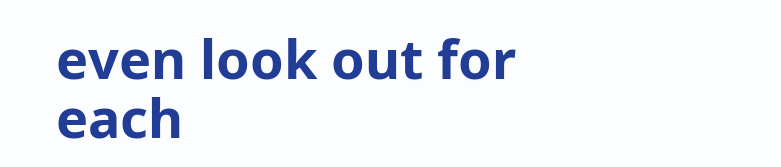even look out for each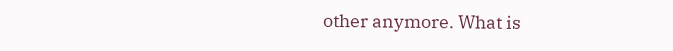other anymore. What is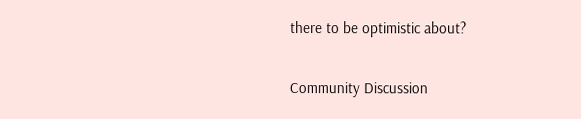there to be optimistic about?

Community Discussion